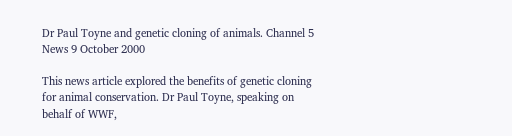Dr Paul Toyne and genetic cloning of animals. Channel 5 News 9 October 2000

This news article explored the benefits of genetic cloning for animal conservation. Dr Paul Toyne, speaking on behalf of WWF,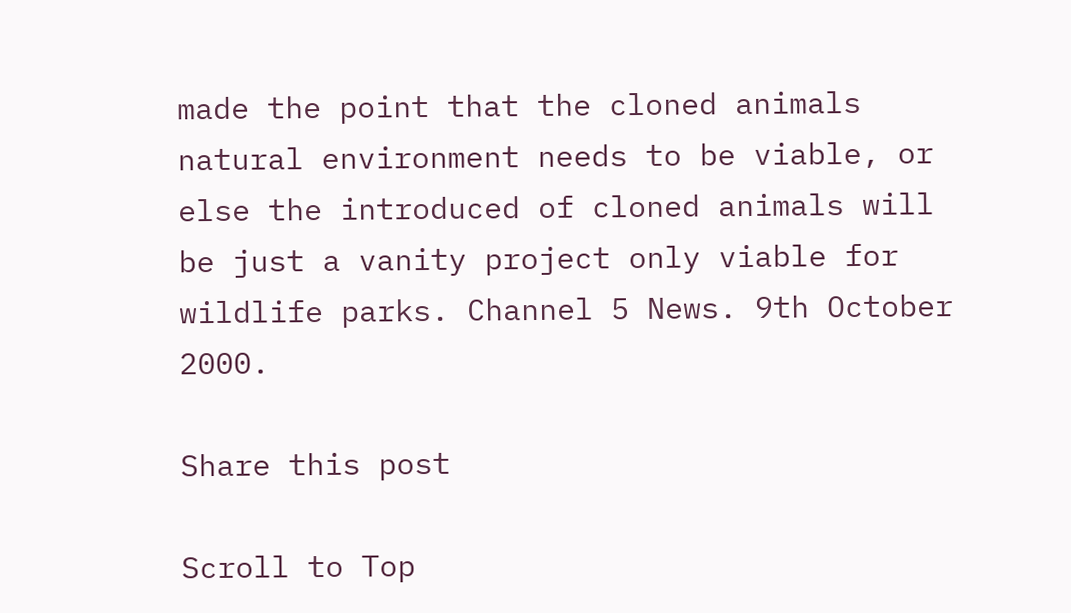made the point that the cloned animals natural environment needs to be viable, or else the introduced of cloned animals will be just a vanity project only viable for wildlife parks. Channel 5 News. 9th October 2000.

Share this post

Scroll to Top